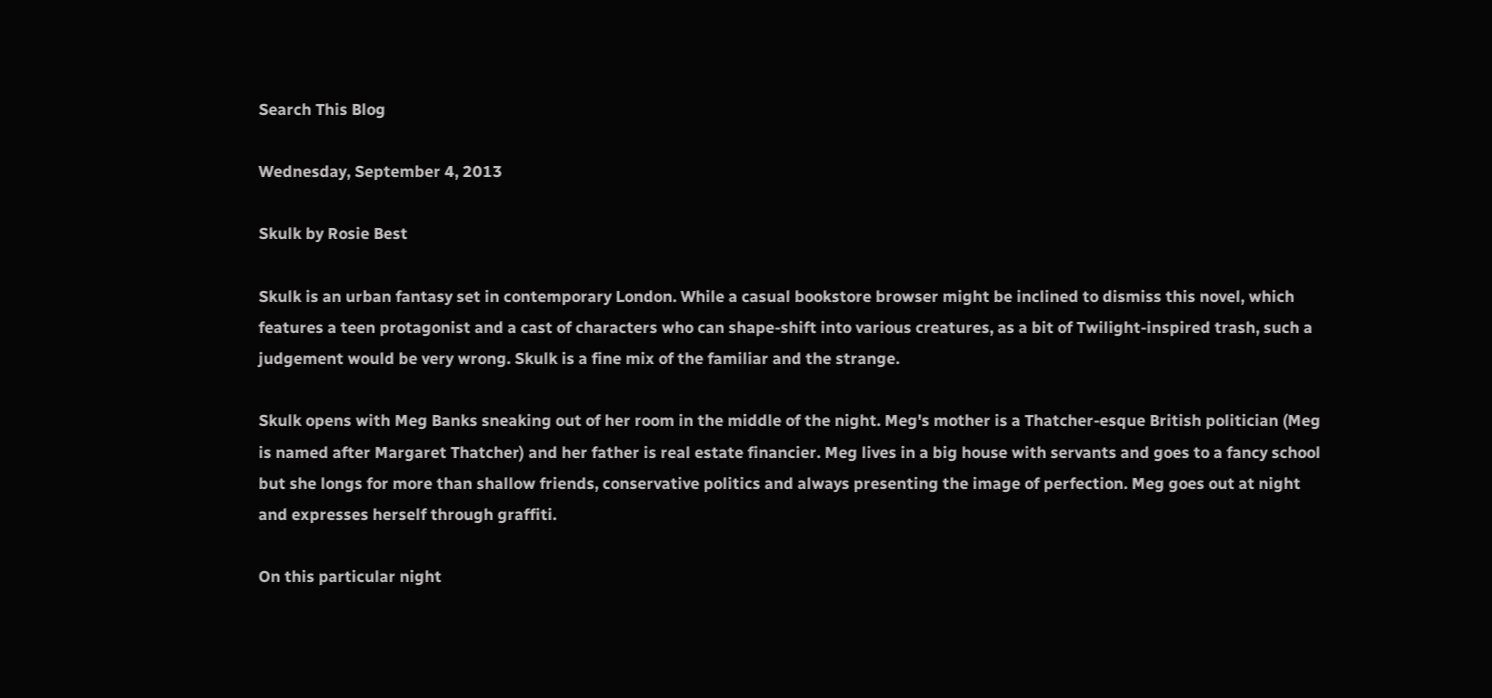Search This Blog

Wednesday, September 4, 2013

Skulk by Rosie Best

Skulk is an urban fantasy set in contemporary London. While a casual bookstore browser might be inclined to dismiss this novel, which features a teen protagonist and a cast of characters who can shape-shift into various creatures, as a bit of Twilight-inspired trash, such a judgement would be very wrong. Skulk is a fine mix of the familiar and the strange.

Skulk opens with Meg Banks sneaking out of her room in the middle of the night. Meg's mother is a Thatcher-esque British politician (Meg is named after Margaret Thatcher) and her father is real estate financier. Meg lives in a big house with servants and goes to a fancy school but she longs for more than shallow friends, conservative politics and always presenting the image of perfection. Meg goes out at night and expresses herself through graffiti.

On this particular night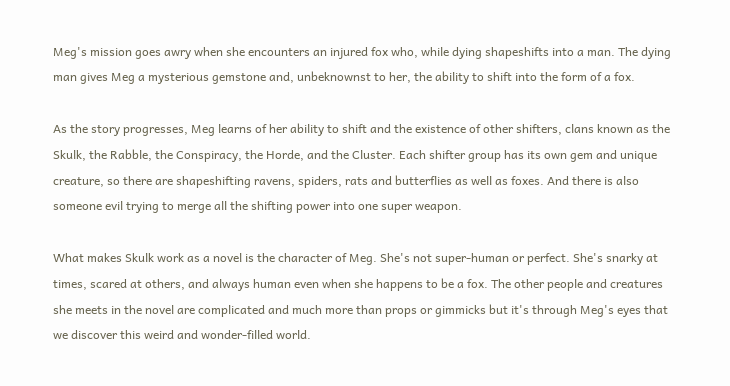Meg's mission goes awry when she encounters an injured fox who, while dying shapeshifts into a man. The dying man gives Meg a mysterious gemstone and, unbeknownst to her, the ability to shift into the form of a fox.

As the story progresses, Meg learns of her ability to shift and the existence of other shifters, clans known as the Skulk, the Rabble, the Conspiracy, the Horde, and the Cluster. Each shifter group has its own gem and unique creature, so there are shapeshifting ravens, spiders, rats and butterflies as well as foxes. And there is also someone evil trying to merge all the shifting power into one super weapon.

What makes Skulk work as a novel is the character of Meg. She's not super-human or perfect. She's snarky at times, scared at others, and always human even when she happens to be a fox. The other people and creatures she meets in the novel are complicated and much more than props or gimmicks but it's through Meg's eyes that we discover this weird and wonder-filled world.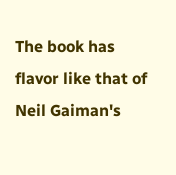The book has flavor like that of Neil Gaiman's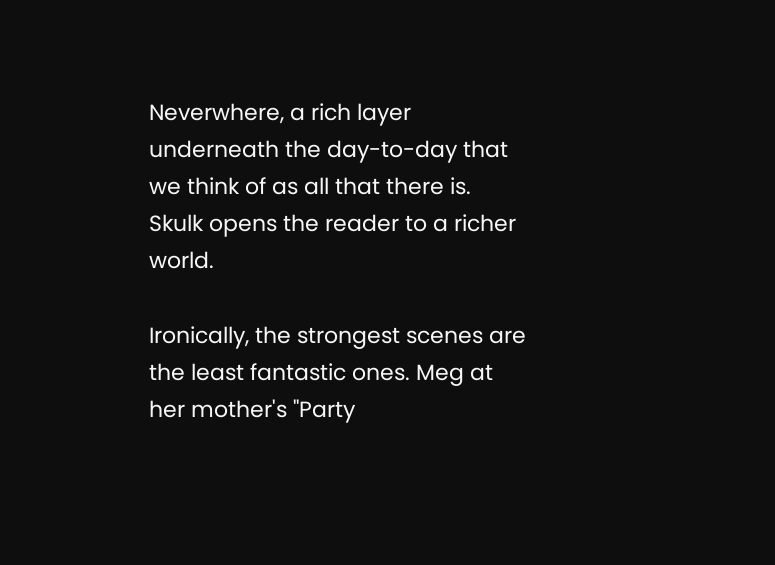Neverwhere, a rich layer underneath the day-to-day that we think of as all that there is. Skulk opens the reader to a richer world.

Ironically, the strongest scenes are the least fantastic ones. Meg at her mother's "Party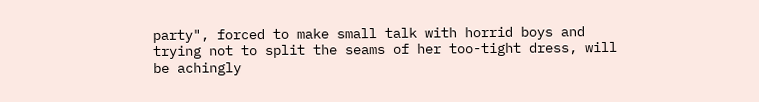party", forced to make small talk with horrid boys and trying not to split the seams of her too-tight dress, will be achingly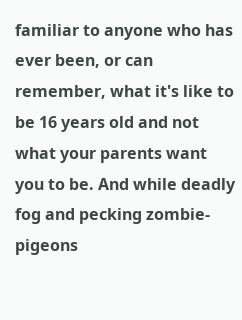familiar to anyone who has ever been, or can remember, what it's like to be 16 years old and not what your parents want you to be. And while deadly fog and pecking zombie-pigeons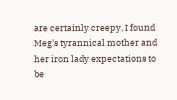are certainly creepy, I found Meg's tyrannical mother and her iron lady expectations to be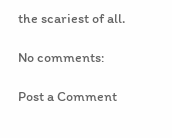the scariest of all.

No comments:

Post a Comment